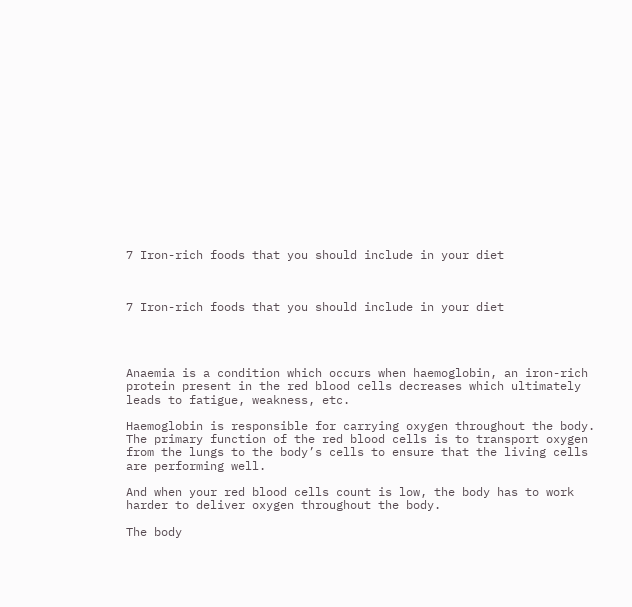7 Iron-rich foods that you should include in your diet



7 Iron-rich foods that you should include in your diet




Anaemia is a condition which occurs when haemoglobin, an iron-rich protein present in the red blood cells decreases which ultimately leads to fatigue, weakness, etc.

Haemoglobin is responsible for carrying oxygen throughout the body. The primary function of the red blood cells is to transport oxygen from the lungs to the body’s cells to ensure that the living cells are performing well.

And when your red blood cells count is low, the body has to work harder to deliver oxygen throughout the body.

The body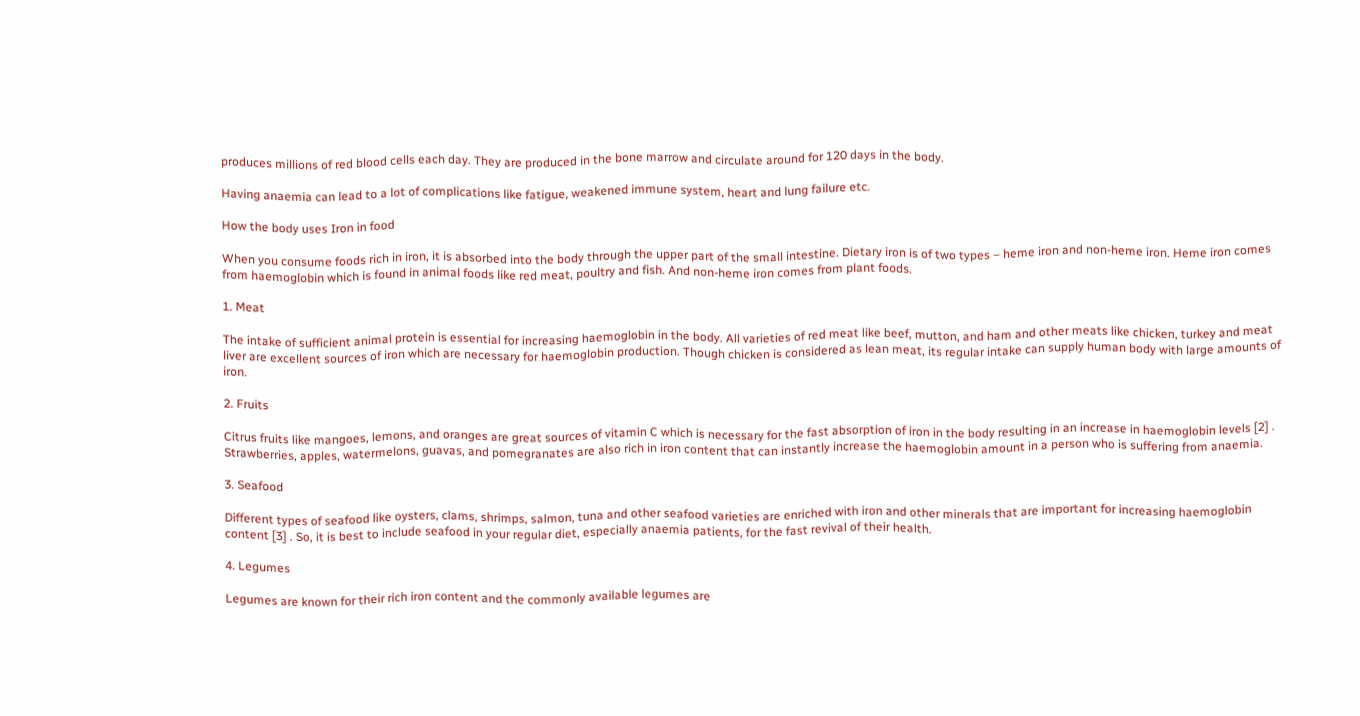produces millions of red blood cells each day. They are produced in the bone marrow and circulate around for 120 days in the body.

Having anaemia can lead to a lot of complications like fatigue, weakened immune system, heart and lung failure etc.

How the body uses Iron in food

When you consume foods rich in iron, it is absorbed into the body through the upper part of the small intestine. Dietary iron is of two types – heme iron and non-heme iron. Heme iron comes from haemoglobin which is found in animal foods like red meat, poultry and fish. And non-heme iron comes from plant foods.

1. Meat

The intake of sufficient animal protein is essential for increasing haemoglobin in the body. All varieties of red meat like beef, mutton, and ham and other meats like chicken, turkey and meat liver are excellent sources of iron which are necessary for haemoglobin production. Though chicken is considered as lean meat, its regular intake can supply human body with large amounts of iron.

2. Fruits

Citrus fruits like mangoes, lemons, and oranges are great sources of vitamin C which is necessary for the fast absorption of iron in the body resulting in an increase in haemoglobin levels [2] . Strawberries, apples, watermelons, guavas, and pomegranates are also rich in iron content that can instantly increase the haemoglobin amount in a person who is suffering from anaemia.

3. Seafood

Different types of seafood like oysters, clams, shrimps, salmon, tuna and other seafood varieties are enriched with iron and other minerals that are important for increasing haemoglobin content [3] . So, it is best to include seafood in your regular diet, especially anaemia patients, for the fast revival of their health.

4. Legumes

Legumes are known for their rich iron content and the commonly available legumes are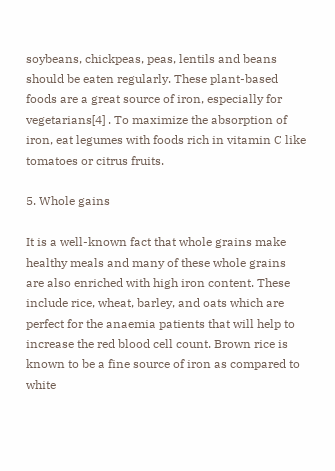soybeans, chickpeas, peas, lentils and beans should be eaten regularly. These plant-based foods are a great source of iron, especially for vegetarians[4] . To maximize the absorption of iron, eat legumes with foods rich in vitamin C like tomatoes or citrus fruits.

5. Whole gains

It is a well-known fact that whole grains make healthy meals and many of these whole grains are also enriched with high iron content. These include rice, wheat, barley, and oats which are perfect for the anaemia patients that will help to increase the red blood cell count. Brown rice is known to be a fine source of iron as compared to white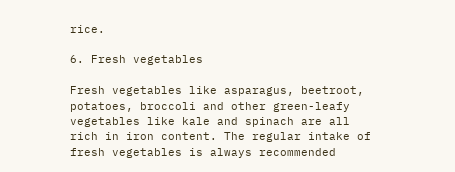rice.

6. Fresh vegetables

Fresh vegetables like asparagus, beetroot, potatoes, broccoli and other green-leafy vegetables like kale and spinach are all rich in iron content. The regular intake of fresh vegetables is always recommended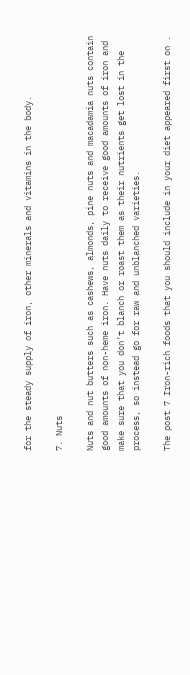for the steady supply of iron, other minerals and vitamins in the body.

7. Nuts

Nuts and nut butters such as cashews, almonds, pine nuts and macadamia nuts contain good amounts of non-heme iron. Have nuts daily to receive good amounts of iron and make sure that you don’t blanch or roast them as their nutrients get lost in the process, so instead go for raw and unblanched varieties.

The post 7 Iron-rich foods that you should include in your diet appeared first on .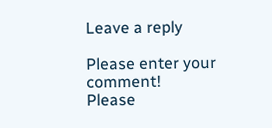Leave a reply

Please enter your comment!
Please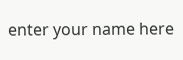enter your name here